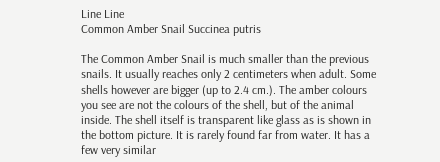Line Line
Common Amber Snail Succinea putris

The Common Amber Snail is much smaller than the previous snails. It usually reaches only 2 centimeters when adult. Some shells however are bigger (up to 2.4 cm.). The amber colours you see are not the colours of the shell, but of the animal inside. The shell itself is transparent like glass as is shown in the bottom picture. It is rarely found far from water. It has a few very similar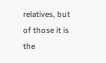relatives, but of those it is the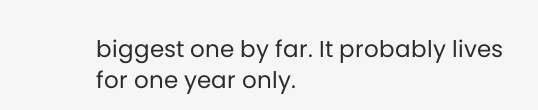biggest one by far. It probably lives for one year only.